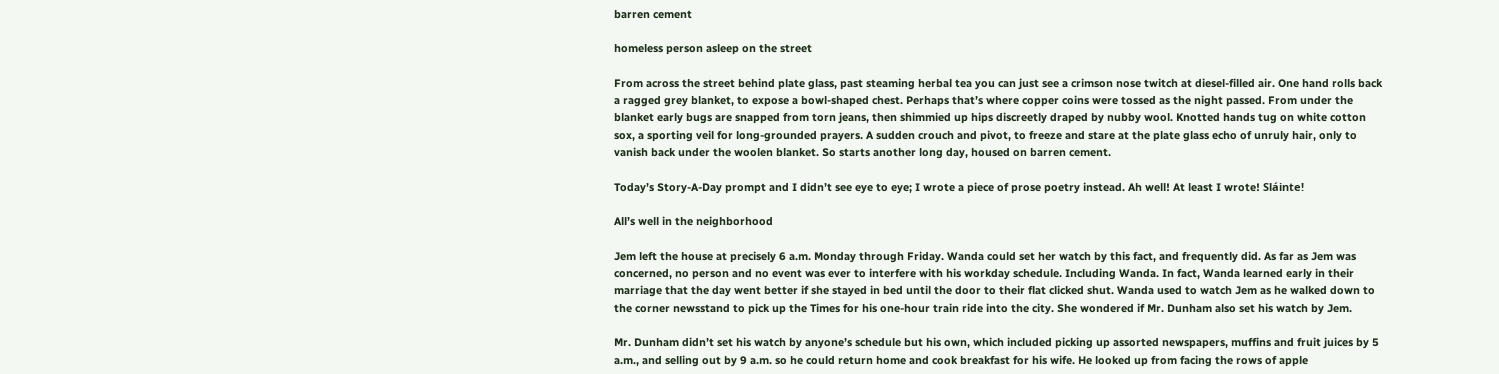barren cement

homeless person asleep on the street

From across the street behind plate glass, past steaming herbal tea you can just see a crimson nose twitch at diesel-filled air. One hand rolls back a ragged grey blanket, to expose a bowl-shaped chest. Perhaps that’s where copper coins were tossed as the night passed. From under the blanket early bugs are snapped from torn jeans, then shimmied up hips discreetly draped by nubby wool. Knotted hands tug on white cotton sox, a sporting veil for long-grounded prayers. A sudden crouch and pivot, to freeze and stare at the plate glass echo of unruly hair, only to vanish back under the woolen blanket. So starts another long day, housed on barren cement.

Today’s Story-A-Day prompt and I didn’t see eye to eye; I wrote a piece of prose poetry instead. Ah well! At least I wrote! Sláinte!

All’s well in the neighborhood

Jem left the house at precisely 6 a.m. Monday through Friday. Wanda could set her watch by this fact, and frequently did. As far as Jem was concerned, no person and no event was ever to interfere with his workday schedule. Including Wanda. In fact, Wanda learned early in their marriage that the day went better if she stayed in bed until the door to their flat clicked shut. Wanda used to watch Jem as he walked down to the corner newsstand to pick up the Times for his one-hour train ride into the city. She wondered if Mr. Dunham also set his watch by Jem.

Mr. Dunham didn’t set his watch by anyone’s schedule but his own, which included picking up assorted newspapers, muffins and fruit juices by 5 a.m., and selling out by 9 a.m. so he could return home and cook breakfast for his wife. He looked up from facing the rows of apple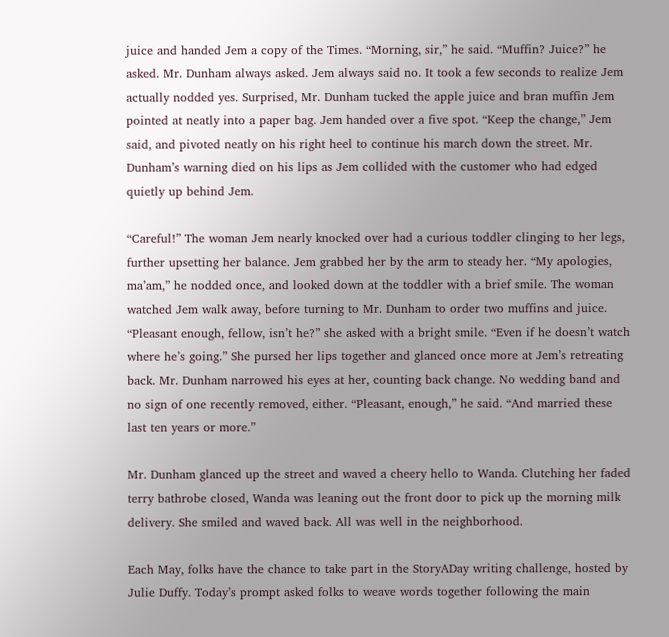juice and handed Jem a copy of the Times. “Morning, sir,” he said. “Muffin? Juice?” he asked. Mr. Dunham always asked. Jem always said no. It took a few seconds to realize Jem actually nodded yes. Surprised, Mr. Dunham tucked the apple juice and bran muffin Jem pointed at neatly into a paper bag. Jem handed over a five spot. “Keep the change,” Jem said, and pivoted neatly on his right heel to continue his march down the street. Mr. Dunham’s warning died on his lips as Jem collided with the customer who had edged quietly up behind Jem.

“Careful!” The woman Jem nearly knocked over had a curious toddler clinging to her legs, further upsetting her balance. Jem grabbed her by the arm to steady her. “My apologies, ma’am,” he nodded once, and looked down at the toddler with a brief smile. The woman watched Jem walk away, before turning to Mr. Dunham to order two muffins and juice. “Pleasant enough, fellow, isn’t he?” she asked with a bright smile. “Even if he doesn’t watch where he’s going.” She pursed her lips together and glanced once more at Jem’s retreating back. Mr. Dunham narrowed his eyes at her, counting back change. No wedding band and no sign of one recently removed, either. “Pleasant, enough,” he said. “And married these last ten years or more.”

Mr. Dunham glanced up the street and waved a cheery hello to Wanda. Clutching her faded terry bathrobe closed, Wanda was leaning out the front door to pick up the morning milk delivery. She smiled and waved back. All was well in the neighborhood.

Each May, folks have the chance to take part in the StoryADay writing challenge, hosted by Julie Duffy. Today’s prompt asked folks to weave words together following the main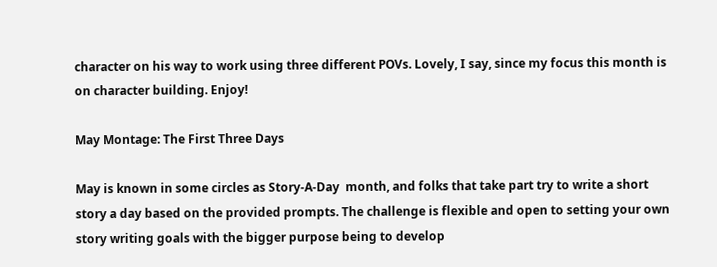character on his way to work using three different POVs. Lovely, I say, since my focus this month is on character building. Enjoy!

May Montage: The First Three Days

May is known in some circles as Story-A-Day  month, and folks that take part try to write a short story a day based on the provided prompts. The challenge is flexible and open to setting your own story writing goals with the bigger purpose being to develop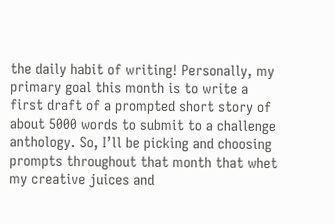the daily habit of writing! Personally, my primary goal this month is to write a first draft of a prompted short story of about 5000 words to submit to a challenge anthology. So, I’ll be picking and choosing prompts throughout that month that whet my creative juices and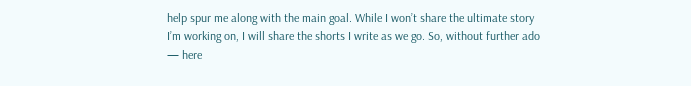help spur me along with the main goal. While I won’t share the ultimate story I’m working on, I will share the shorts I write as we go. So, without further ado — here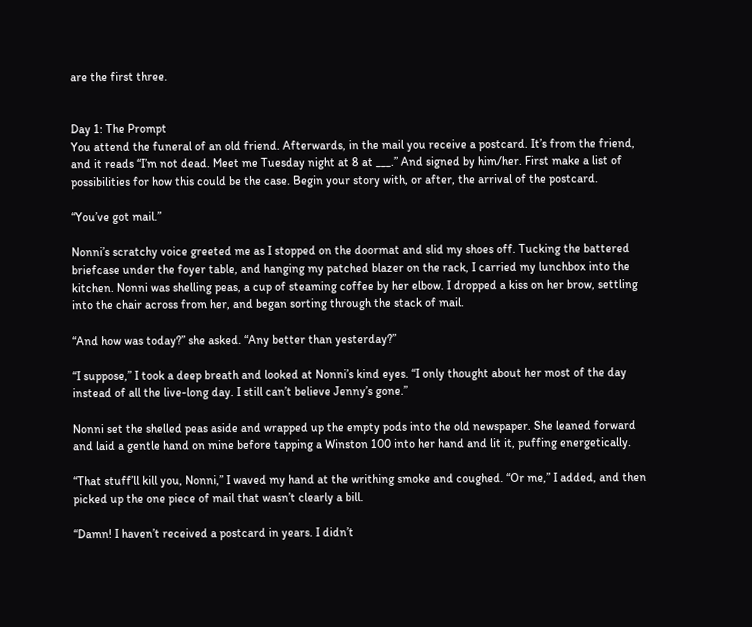are the first three.


Day 1: The Prompt
You attend the funeral of an old friend. Afterwards, in the mail you receive a postcard. It’s from the friend, and it reads “I’m not dead. Meet me Tuesday night at 8 at ___.” And signed by him/her. First make a list of possibilities for how this could be the case. Begin your story with, or after, the arrival of the postcard.

“You’ve got mail.”

Nonni’s scratchy voice greeted me as I stopped on the doormat and slid my shoes off. Tucking the battered briefcase under the foyer table, and hanging my patched blazer on the rack, I carried my lunchbox into the kitchen. Nonni was shelling peas, a cup of steaming coffee by her elbow. I dropped a kiss on her brow, settling into the chair across from her, and began sorting through the stack of mail.

“And how was today?” she asked. “Any better than yesterday?”

“I suppose,” I took a deep breath and looked at Nonni’s kind eyes. “I only thought about her most of the day instead of all the live-long day. I still can’t believe Jenny’s gone.”

Nonni set the shelled peas aside and wrapped up the empty pods into the old newspaper. She leaned forward and laid a gentle hand on mine before tapping a Winston 100 into her hand and lit it, puffing energetically.

“That stuff’ll kill you, Nonni,” I waved my hand at the writhing smoke and coughed. “Or me,” I added, and then picked up the one piece of mail that wasn’t clearly a bill.

“Damn! I haven’t received a postcard in years. I didn’t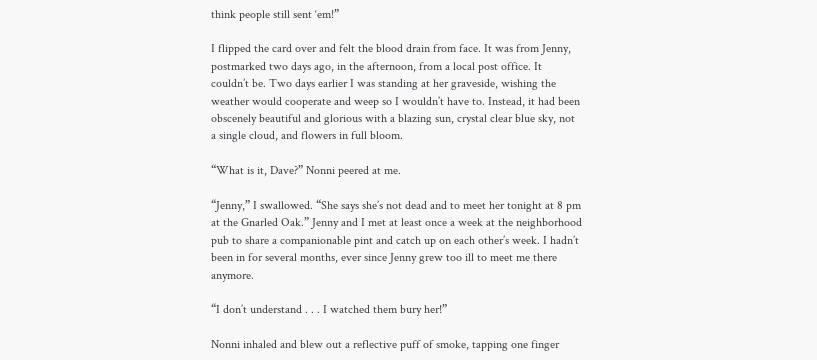think people still sent ‘em!”

I flipped the card over and felt the blood drain from face. It was from Jenny, postmarked two days ago, in the afternoon, from a local post office. It couldn’t be. Two days earlier I was standing at her graveside, wishing the weather would cooperate and weep so I wouldn’t have to. Instead, it had been obscenely beautiful and glorious with a blazing sun, crystal clear blue sky, not a single cloud, and flowers in full bloom.

“What is it, Dave?” Nonni peered at me.

“Jenny,” I swallowed. “She says she’s not dead and to meet her tonight at 8 pm at the Gnarled Oak.” Jenny and I met at least once a week at the neighborhood pub to share a companionable pint and catch up on each other’s week. I hadn’t been in for several months, ever since Jenny grew too ill to meet me there anymore.

“I don’t understand . . . I watched them bury her!”

Nonni inhaled and blew out a reflective puff of smoke, tapping one finger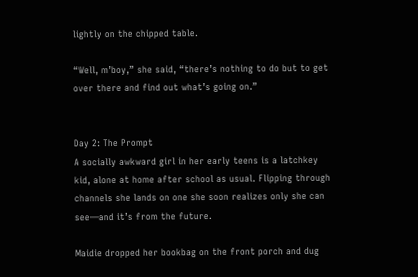lightly on the chipped table.

“Well, m’boy,” she said, “there’s nothing to do but to get over there and find out what’s going on.”


Day 2: The Prompt
A socially awkward girl in her early teens is a latchkey kid, alone at home after school as usual. Flipping through channels she lands on one she soon realizes only she can see—and it’s from the future.

Maidie dropped her bookbag on the front porch and dug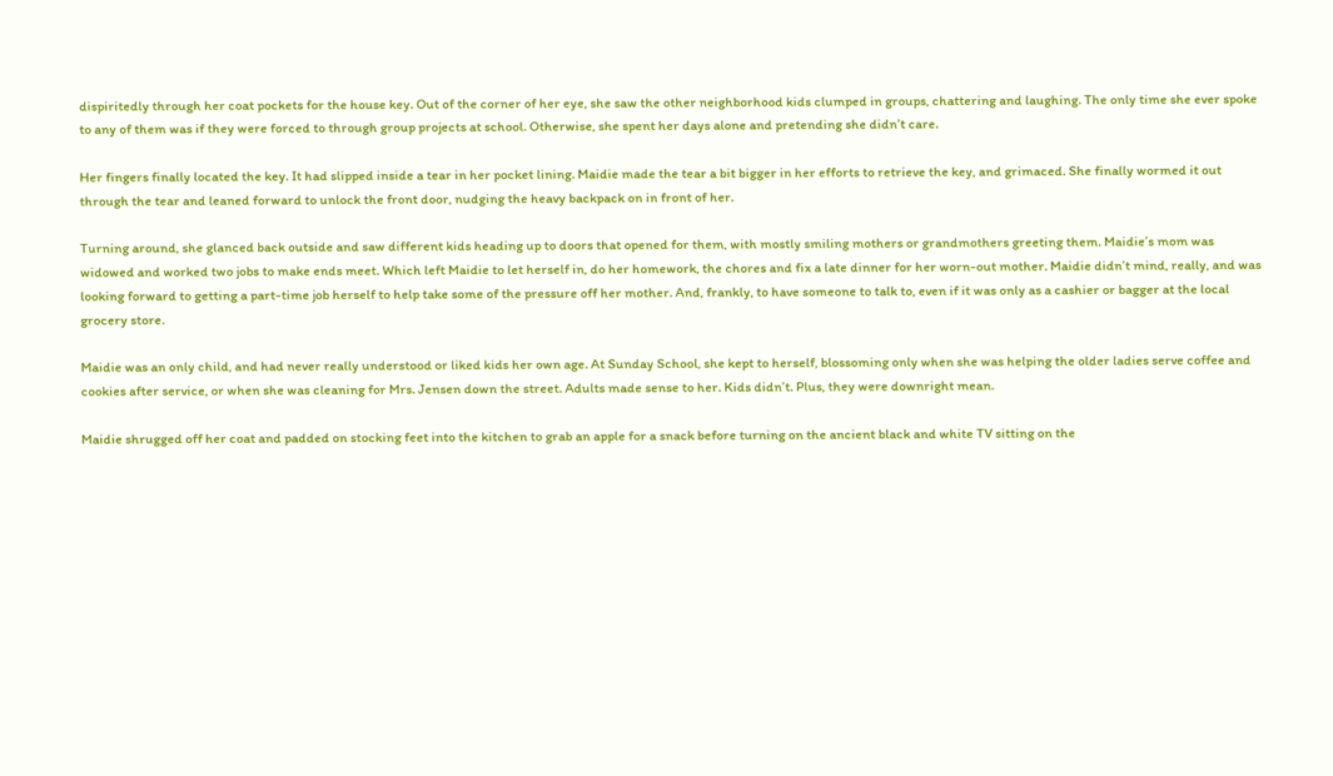dispiritedly through her coat pockets for the house key. Out of the corner of her eye, she saw the other neighborhood kids clumped in groups, chattering and laughing. The only time she ever spoke to any of them was if they were forced to through group projects at school. Otherwise, she spent her days alone and pretending she didn’t care.

Her fingers finally located the key. It had slipped inside a tear in her pocket lining. Maidie made the tear a bit bigger in her efforts to retrieve the key, and grimaced. She finally wormed it out through the tear and leaned forward to unlock the front door, nudging the heavy backpack on in front of her.

Turning around, she glanced back outside and saw different kids heading up to doors that opened for them, with mostly smiling mothers or grandmothers greeting them. Maidie’s mom was widowed and worked two jobs to make ends meet. Which left Maidie to let herself in, do her homework, the chores and fix a late dinner for her worn-out mother. Maidie didn’t mind, really, and was looking forward to getting a part-time job herself to help take some of the pressure off her mother. And, frankly, to have someone to talk to, even if it was only as a cashier or bagger at the local grocery store.

Maidie was an only child, and had never really understood or liked kids her own age. At Sunday School, she kept to herself, blossoming only when she was helping the older ladies serve coffee and cookies after service, or when she was cleaning for Mrs. Jensen down the street. Adults made sense to her. Kids didn’t. Plus, they were downright mean.

Maidie shrugged off her coat and padded on stocking feet into the kitchen to grab an apple for a snack before turning on the ancient black and white TV sitting on the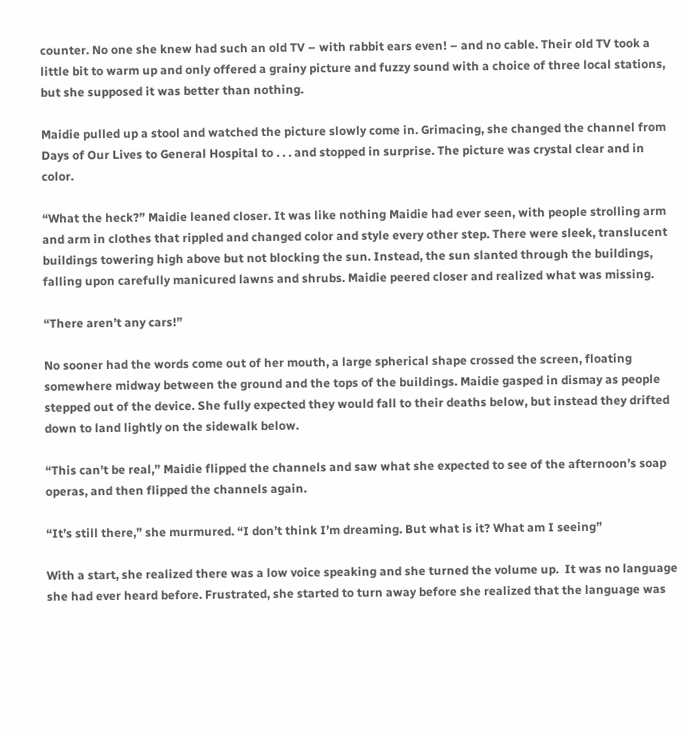counter. No one she knew had such an old TV – with rabbit ears even! – and no cable. Their old TV took a little bit to warm up and only offered a grainy picture and fuzzy sound with a choice of three local stations, but she supposed it was better than nothing.

Maidie pulled up a stool and watched the picture slowly come in. Grimacing, she changed the channel from Days of Our Lives to General Hospital to . . . and stopped in surprise. The picture was crystal clear and in color.

“What the heck?” Maidie leaned closer. It was like nothing Maidie had ever seen, with people strolling arm and arm in clothes that rippled and changed color and style every other step. There were sleek, translucent buildings towering high above but not blocking the sun. Instead, the sun slanted through the buildings, falling upon carefully manicured lawns and shrubs. Maidie peered closer and realized what was missing.

“There aren’t any cars!”

No sooner had the words come out of her mouth, a large spherical shape crossed the screen, floating somewhere midway between the ground and the tops of the buildings. Maidie gasped in dismay as people stepped out of the device. She fully expected they would fall to their deaths below, but instead they drifted down to land lightly on the sidewalk below.

“This can’t be real,” Maidie flipped the channels and saw what she expected to see of the afternoon’s soap operas, and then flipped the channels again.

“It’s still there,” she murmured. “I don’t think I’m dreaming. But what is it? What am I seeing”

With a start, she realized there was a low voice speaking and she turned the volume up.  It was no language she had ever heard before. Frustrated, she started to turn away before she realized that the language was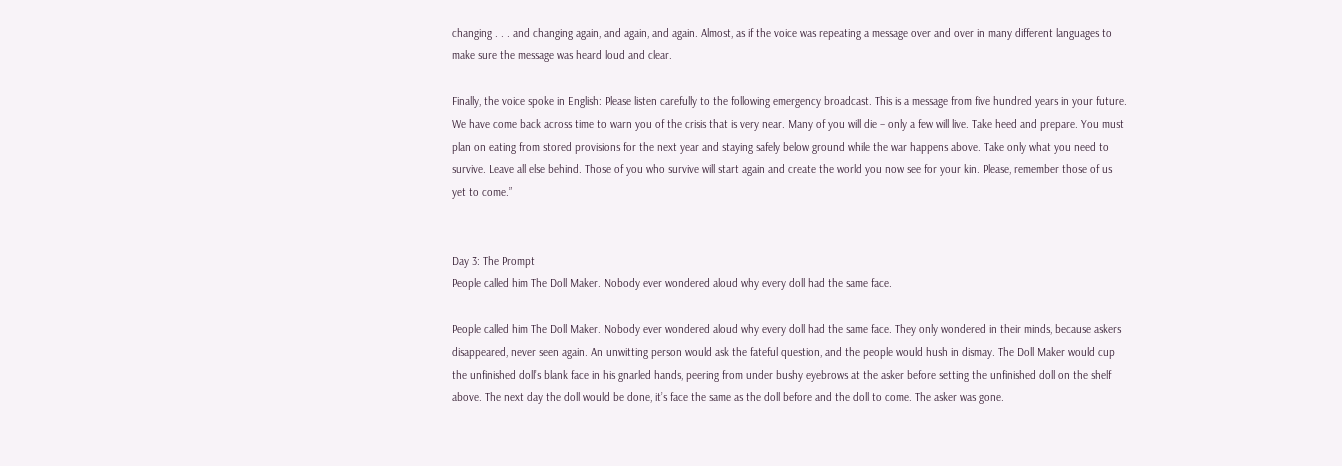changing . . . and changing again, and again, and again. Almost, as if the voice was repeating a message over and over in many different languages to make sure the message was heard loud and clear.

Finally, the voice spoke in English: Please listen carefully to the following emergency broadcast. This is a message from five hundred years in your future. We have come back across time to warn you of the crisis that is very near. Many of you will die – only a few will live. Take heed and prepare. You must plan on eating from stored provisions for the next year and staying safely below ground while the war happens above. Take only what you need to survive. Leave all else behind. Those of you who survive will start again and create the world you now see for your kin. Please, remember those of us yet to come.”


Day 3: The Prompt
People called him The Doll Maker. Nobody ever wondered aloud why every doll had the same face.

People called him The Doll Maker. Nobody ever wondered aloud why every doll had the same face. They only wondered in their minds, because askers disappeared, never seen again. An unwitting person would ask the fateful question, and the people would hush in dismay. The Doll Maker would cup the unfinished doll’s blank face in his gnarled hands, peering from under bushy eyebrows at the asker before setting the unfinished doll on the shelf above. The next day the doll would be done, it’s face the same as the doll before and the doll to come. The asker was gone.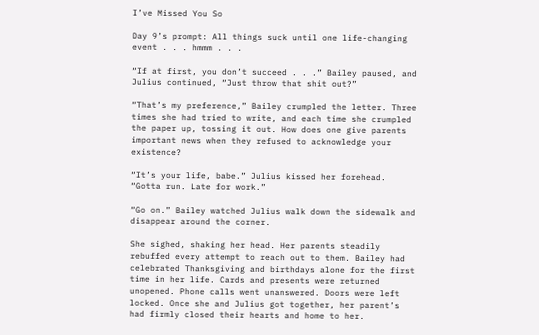I’ve Missed You So

Day 9’s prompt: All things suck until one life-changing event . . . hmmm . . .

“If at first, you don’t succeed . . .” Bailey paused, and Julius continued, “Just throw that shit out?”

“That’s my preference,” Bailey crumpled the letter. Three times she had tried to write, and each time she crumpled the paper up, tossing it out. How does one give parents important news when they refused to acknowledge your existence?

“It’s your life, babe.” Julius kissed her forehead. “Gotta run. Late for work.”

“Go on.” Bailey watched Julius walk down the sidewalk and disappear around the corner.

She sighed, shaking her head. Her parents steadily rebuffed every attempt to reach out to them. Bailey had celebrated Thanksgiving and birthdays alone for the first time in her life. Cards and presents were returned unopened. Phone calls went unanswered. Doors were left locked. Once she and Julius got together, her parent’s had firmly closed their hearts and home to her.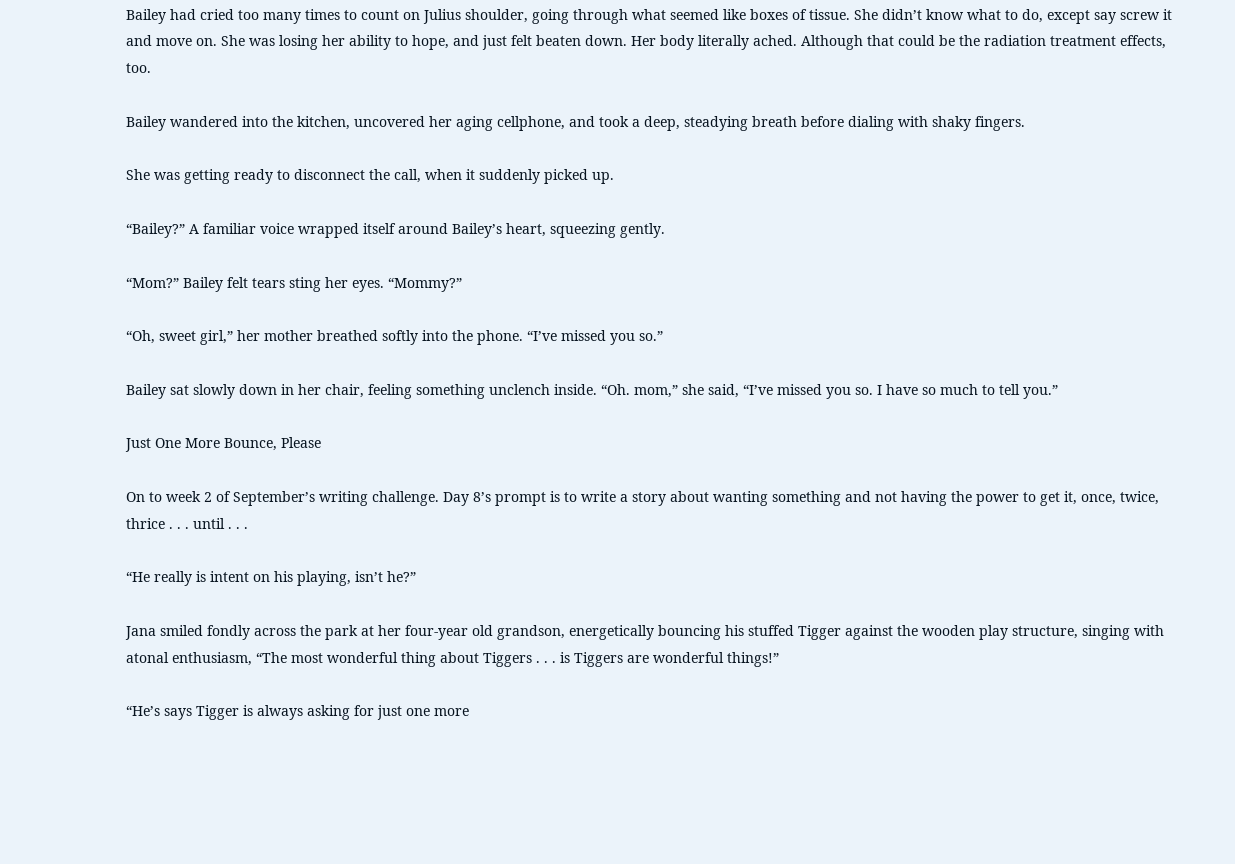Bailey had cried too many times to count on Julius shoulder, going through what seemed like boxes of tissue. She didn’t know what to do, except say screw it and move on. She was losing her ability to hope, and just felt beaten down. Her body literally ached. Although that could be the radiation treatment effects, too.

Bailey wandered into the kitchen, uncovered her aging cellphone, and took a deep, steadying breath before dialing with shaky fingers.

She was getting ready to disconnect the call, when it suddenly picked up.

“Bailey?” A familiar voice wrapped itself around Bailey’s heart, squeezing gently.

“Mom?” Bailey felt tears sting her eyes. “Mommy?”

“Oh, sweet girl,” her mother breathed softly into the phone. “I’ve missed you so.”

Bailey sat slowly down in her chair, feeling something unclench inside. “Oh. mom,” she said, “I’ve missed you so. I have so much to tell you.”

Just One More Bounce, Please

On to week 2 of September’s writing challenge. Day 8’s prompt is to write a story about wanting something and not having the power to get it, once, twice, thrice . . . until . . .

“He really is intent on his playing, isn’t he?”

Jana smiled fondly across the park at her four-year old grandson, energetically bouncing his stuffed Tigger against the wooden play structure, singing with atonal enthusiasm, “The most wonderful thing about Tiggers . . . is Tiggers are wonderful things!”

“He’s says Tigger is always asking for just one more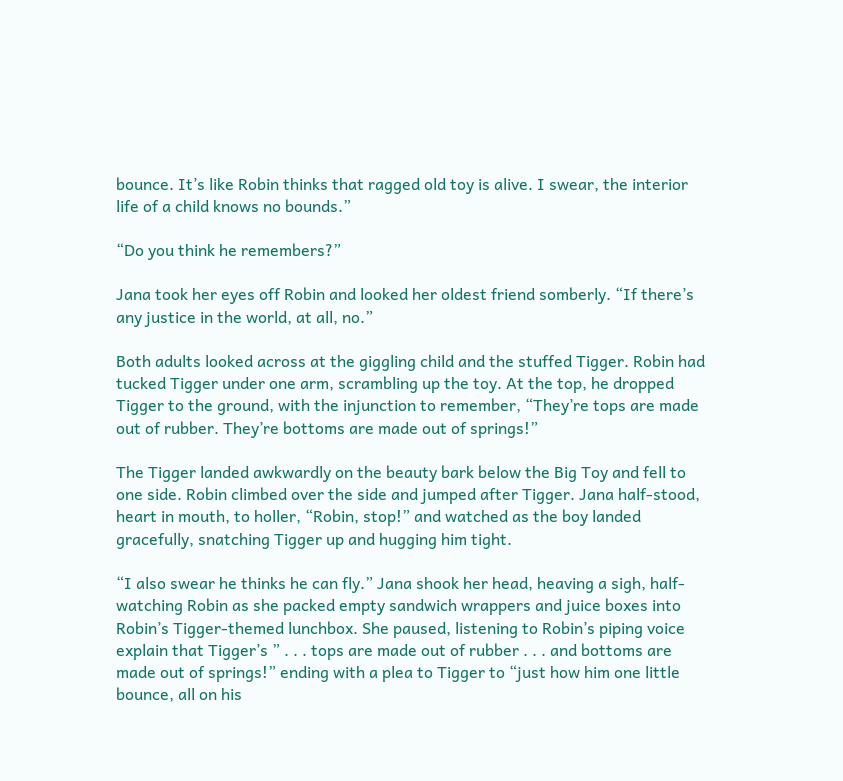bounce. It’s like Robin thinks that ragged old toy is alive. I swear, the interior life of a child knows no bounds.”

“Do you think he remembers?”

Jana took her eyes off Robin and looked her oldest friend somberly. “If there’s any justice in the world, at all, no.”

Both adults looked across at the giggling child and the stuffed Tigger. Robin had tucked Tigger under one arm, scrambling up the toy. At the top, he dropped Tigger to the ground, with the injunction to remember, “They’re tops are made out of rubber. They’re bottoms are made out of springs!”

The Tigger landed awkwardly on the beauty bark below the Big Toy and fell to one side. Robin climbed over the side and jumped after Tigger. Jana half-stood, heart in mouth, to holler, “Robin, stop!” and watched as the boy landed gracefully, snatching Tigger up and hugging him tight.

“I also swear he thinks he can fly.” Jana shook her head, heaving a sigh, half-watching Robin as she packed empty sandwich wrappers and juice boxes into Robin’s Tigger-themed lunchbox. She paused, listening to Robin’s piping voice explain that Tigger’s ” . . . tops are made out of rubber . . . and bottoms are made out of springs!” ending with a plea to Tigger to “just how him one little bounce, all on his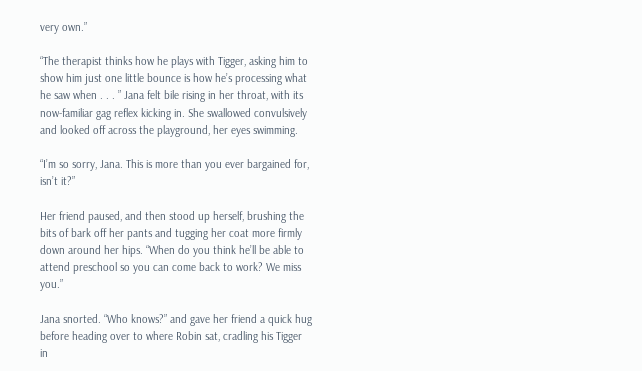very own.”

“The therapist thinks how he plays with Tigger, asking him to show him just one little bounce is how he’s processing what he saw when . . . ” Jana felt bile rising in her throat, with its now-familiar gag reflex kicking in. She swallowed convulsively and looked off across the playground, her eyes swimming.

“I’m so sorry, Jana. This is more than you ever bargained for, isn’t it?”

Her friend paused, and then stood up herself, brushing the bits of bark off her pants and tugging her coat more firmly down around her hips. “When do you think he’ll be able to attend preschool so you can come back to work? We miss you.”

Jana snorted. “Who knows?” and gave her friend a quick hug before heading over to where Robin sat, cradling his Tigger in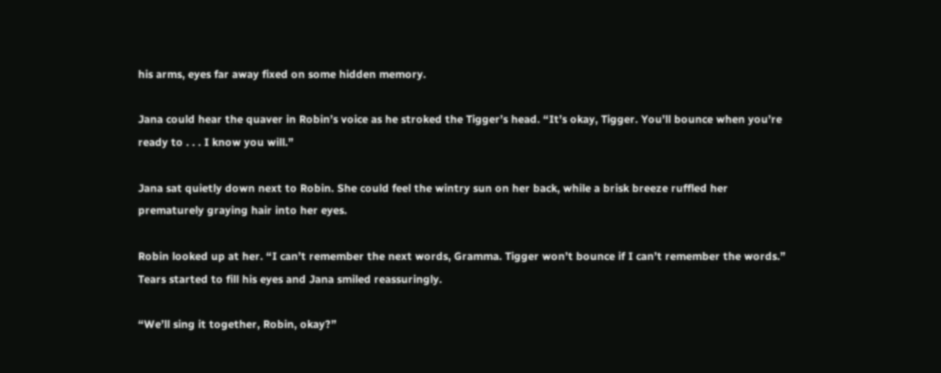his arms, eyes far away fixed on some hidden memory.

Jana could hear the quaver in Robin’s voice as he stroked the Tigger’s head. “It’s okay, Tigger. You’ll bounce when you’re ready to . . . I know you will.”

Jana sat quietly down next to Robin. She could feel the wintry sun on her back, while a brisk breeze ruffled her prematurely graying hair into her eyes.

Robin looked up at her. “I can’t remember the next words, Gramma. Tigger won’t bounce if I can’t remember the words.” Tears started to fill his eyes and Jana smiled reassuringly.

“We’ll sing it together, Robin, okay?”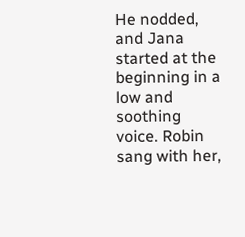He nodded, and Jana started at the beginning in a low and soothing voice. Robin sang with her,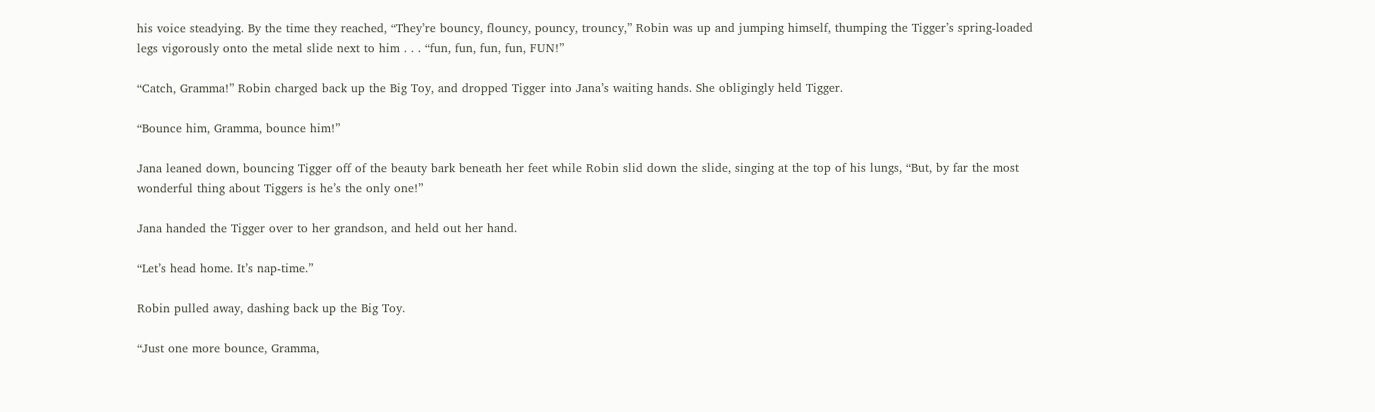his voice steadying. By the time they reached, “They’re bouncy, flouncy, pouncy, trouncy,” Robin was up and jumping himself, thumping the Tigger’s spring-loaded legs vigorously onto the metal slide next to him . . . “fun, fun, fun, fun, FUN!”

“Catch, Gramma!” Robin charged back up the Big Toy, and dropped Tigger into Jana’s waiting hands. She obligingly held Tigger.

“Bounce him, Gramma, bounce him!”

Jana leaned down, bouncing Tigger off of the beauty bark beneath her feet while Robin slid down the slide, singing at the top of his lungs, “But, by far the most wonderful thing about Tiggers is he’s the only one!”

Jana handed the Tigger over to her grandson, and held out her hand.

“Let’s head home. It’s nap-time.”

Robin pulled away, dashing back up the Big Toy.

“Just one more bounce, Gramma,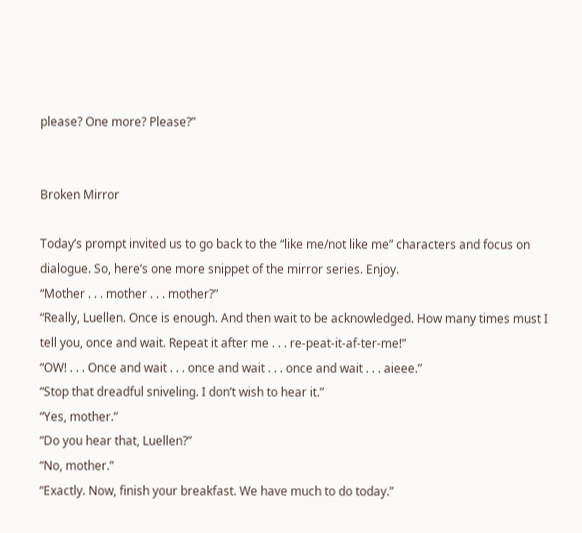please? One more? Please?”


Broken Mirror

Today’s prompt invited us to go back to the “like me/not like me” characters and focus on dialogue. So, here’s one more snippet of the mirror series. Enjoy.
“Mother . . . mother . . . mother?”
“Really, Luellen. Once is enough. And then wait to be acknowledged. How many times must I tell you, once and wait. Repeat it after me . . . re-peat-it-af-ter-me!”
“OW! . . . Once and wait . . . once and wait . . . once and wait . . . aieee.”
“Stop that dreadful sniveling. I don’t wish to hear it.”
“Yes, mother.”
“Do you hear that, Luellen?”
“No, mother.”
“Exactly. Now, finish your breakfast. We have much to do today.”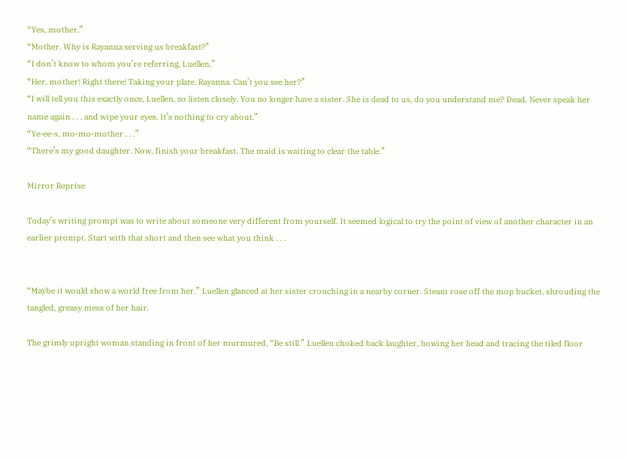“Yes, mother.”
“Mother. Why is Rayanna serving us breakfast?”
“I don’t know to whom you’re referring, Luellen.”
“Her, mother! Right there! Taking your plate. Rayanna. Can’t you see her?”
“I will tell you this exactly once, Luellen, so listen closely. You no longer have a sister. She is dead to us, do you understand me? Dead. Never speak her name again . . . and wipe your eyes. It’s nothing to cry about.”
“Ye-ee-s, mo-mo-mother . . .”
“There’s my good daughter. Now, finish your breakfast. The maid is waiting to clear the table.”

Mirror Reprise

Today’s writing prompt was to write about someone very different from yourself. It seemed logical to try the point of view of another character in an earlier prompt. Start with that short and then see what you think . . .


“Maybe it would show a world free from her.” Luellen glanced at her sister crouching in a nearby corner. Steam rose off the mop bucket, shrouding the tangled, greasy mess of her hair.

The grimly upright woman standing in front of her murmured, “Be still.” Luellen choked back laughter, bowing her head and tracing the tiled floor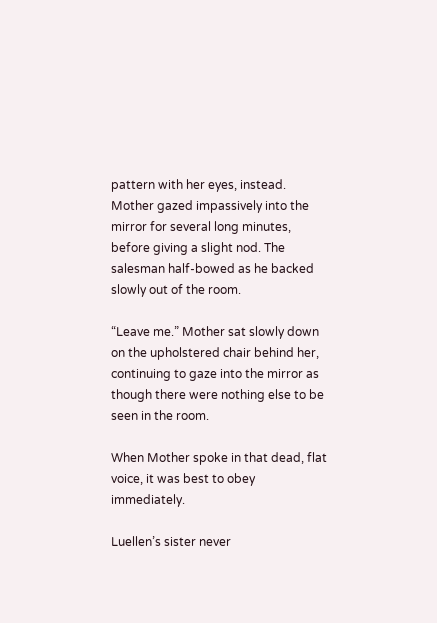pattern with her eyes, instead. Mother gazed impassively into the mirror for several long minutes, before giving a slight nod. The salesman half-bowed as he backed slowly out of the room.

“Leave me.” Mother sat slowly down on the upholstered chair behind her, continuing to gaze into the mirror as though there were nothing else to be seen in the room.

When Mother spoke in that dead, flat voice, it was best to obey immediately.

Luellen’s sister never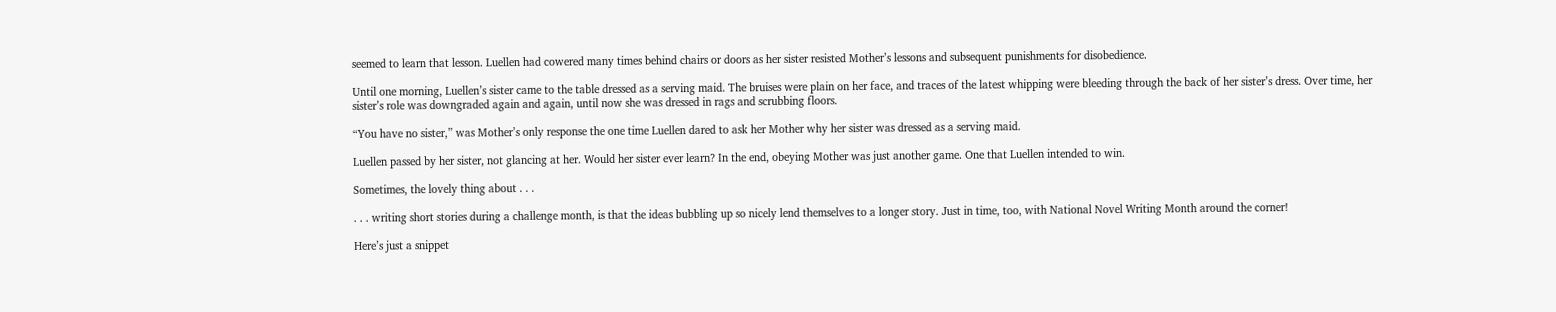seemed to learn that lesson. Luellen had cowered many times behind chairs or doors as her sister resisted Mother’s lessons and subsequent punishments for disobedience.

Until one morning, Luellen’s sister came to the table dressed as a serving maid. The bruises were plain on her face, and traces of the latest whipping were bleeding through the back of her sister’s dress. Over time, her sister’s role was downgraded again and again, until now she was dressed in rags and scrubbing floors.

“You have no sister,” was Mother’s only response the one time Luellen dared to ask her Mother why her sister was dressed as a serving maid.

Luellen passed by her sister, not glancing at her. Would her sister ever learn? In the end, obeying Mother was just another game. One that Luellen intended to win.

Sometimes, the lovely thing about . . .

. . . writing short stories during a challenge month, is that the ideas bubbling up so nicely lend themselves to a longer story. Just in time, too, with National Novel Writing Month around the corner!

Here’s just a snippet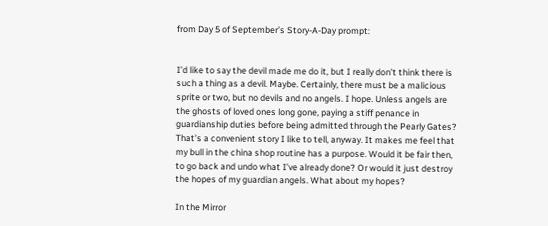from Day 5 of September’s Story-A-Day prompt:


I’d like to say the devil made me do it, but I really don’t think there is such a thing as a devil. Maybe. Certainly, there must be a malicious sprite or two, but no devils and no angels. I hope. Unless angels are the ghosts of loved ones long gone, paying a stiff penance in guardianship duties before being admitted through the Pearly Gates? That’s a convenient story I like to tell, anyway. It makes me feel that my bull in the china shop routine has a purpose. Would it be fair then, to go back and undo what I’ve already done? Or would it just destroy the hopes of my guardian angels. What about my hopes?

In the Mirror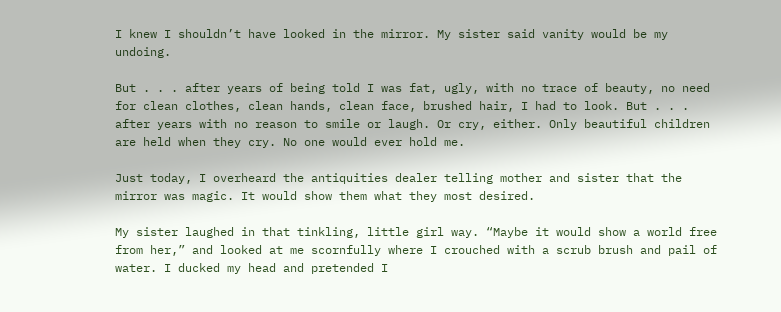I knew I shouldn’t have looked in the mirror. My sister said vanity would be my undoing.

But . . . after years of being told I was fat, ugly, with no trace of beauty, no need for clean clothes, clean hands, clean face, brushed hair, I had to look. But . . . after years with no reason to smile or laugh. Or cry, either. Only beautiful children are held when they cry. No one would ever hold me.

Just today, I overheard the antiquities dealer telling mother and sister that the mirror was magic. It would show them what they most desired.

My sister laughed in that tinkling, little girl way. “Maybe it would show a world free from her,” and looked at me scornfully where I crouched with a scrub brush and pail of water. I ducked my head and pretended I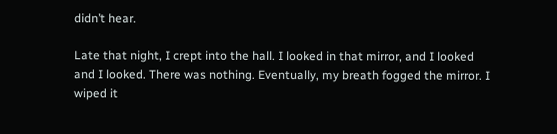didn’t hear.

Late that night, I crept into the hall. I looked in that mirror, and I looked and I looked. There was nothing. Eventually, my breath fogged the mirror. I wiped it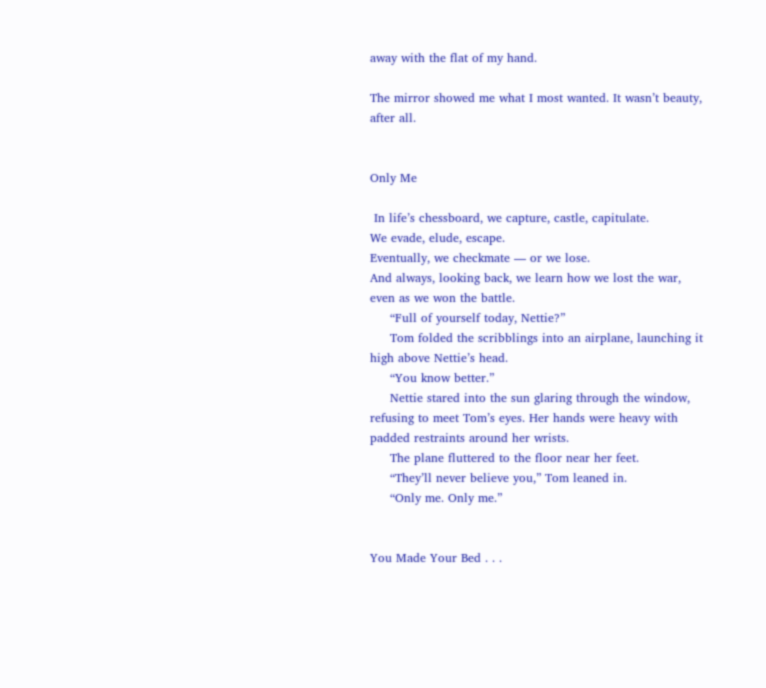away with the flat of my hand.

The mirror showed me what I most wanted. It wasn’t beauty, after all.


Only Me

 In life’s chessboard, we capture, castle, capitulate.
We evade, elude, escape.
Eventually, we checkmate — or we lose.
And always, looking back, we learn how we lost the war,
even as we won the battle.
     “Full of yourself today, Nettie?”
     Tom folded the scribblings into an airplane, launching it high above Nettie’s head.
     “You know better.”
     Nettie stared into the sun glaring through the window, refusing to meet Tom’s eyes. Her hands were heavy with padded restraints around her wrists.
     The plane fluttered to the floor near her feet.
     “They’ll never believe you,” Tom leaned in.
     “Only me. Only me.”


You Made Your Bed . . .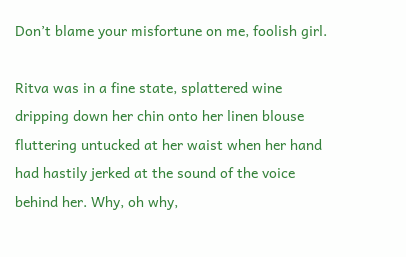Don’t blame your misfortune on me, foolish girl.

Ritva was in a fine state, splattered wine dripping down her chin onto her linen blouse fluttering untucked at her waist when her hand had hastily jerked at the sound of the voice behind her. Why, oh why,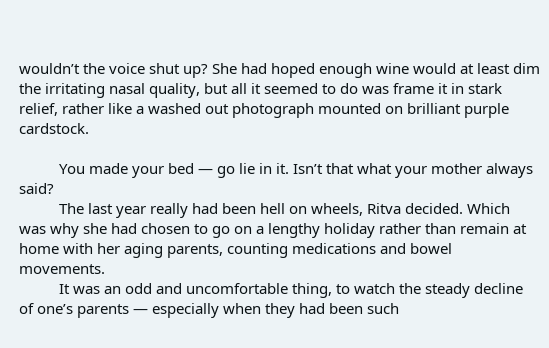wouldn’t the voice shut up? She had hoped enough wine would at least dim the irritating nasal quality, but all it seemed to do was frame it in stark relief, rather like a washed out photograph mounted on brilliant purple cardstock.

          You made your bed — go lie in it. Isn’t that what your mother always said?
          The last year really had been hell on wheels, Ritva decided. Which was why she had chosen to go on a lengthy holiday rather than remain at home with her aging parents, counting medications and bowel movements.
          It was an odd and uncomfortable thing, to watch the steady decline of one’s parents — especially when they had been such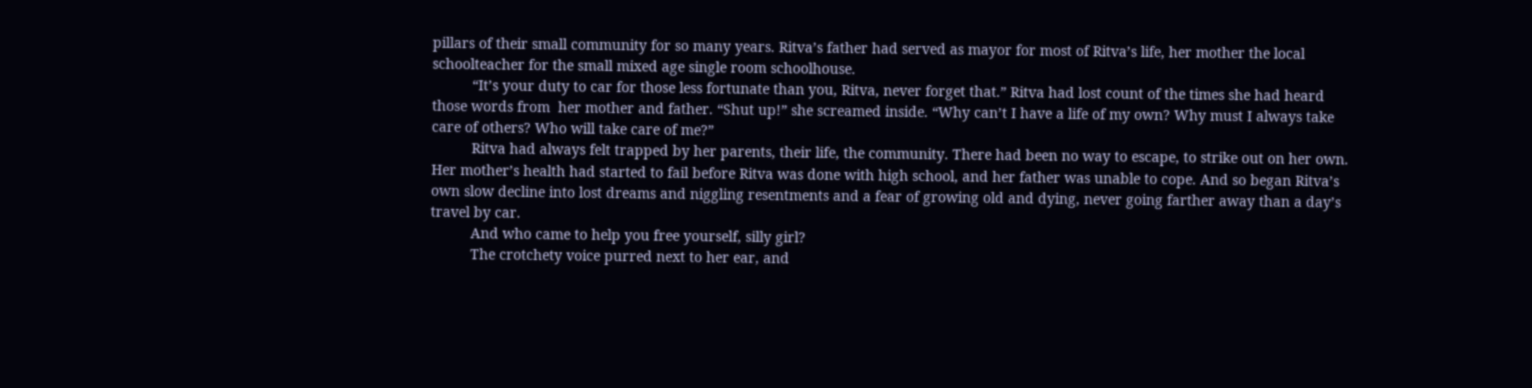pillars of their small community for so many years. Ritva’s father had served as mayor for most of Ritva’s life, her mother the local schoolteacher for the small mixed age single room schoolhouse.
          “It’s your duty to car for those less fortunate than you, Ritva, never forget that.” Ritva had lost count of the times she had heard those words from  her mother and father. “Shut up!” she screamed inside. “Why can’t I have a life of my own? Why must I always take care of others? Who will take care of me?”
          Ritva had always felt trapped by her parents, their life, the community. There had been no way to escape, to strike out on her own. Her mother’s health had started to fail before Ritva was done with high school, and her father was unable to cope. And so began Ritva’s own slow decline into lost dreams and niggling resentments and a fear of growing old and dying, never going farther away than a day’s travel by car.
          And who came to help you free yourself, silly girl?
          The crotchety voice purred next to her ear, and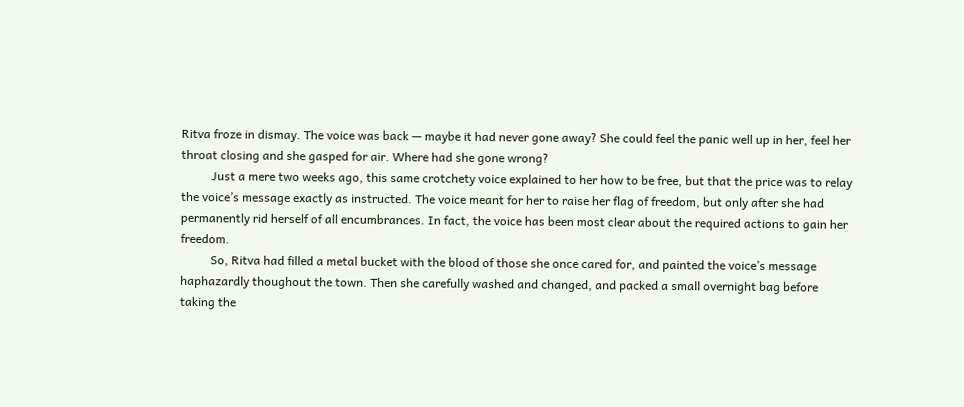Ritva froze in dismay. The voice was back — maybe it had never gone away? She could feel the panic well up in her, feel her throat closing and she gasped for air. Where had she gone wrong?
          Just a mere two weeks ago, this same crotchety voice explained to her how to be free, but that the price was to relay the voice’s message exactly as instructed. The voice meant for her to raise her flag of freedom, but only after she had permanently rid herself of all encumbrances. In fact, the voice has been most clear about the required actions to gain her freedom.
          So, Ritva had filled a metal bucket with the blood of those she once cared for, and painted the voice’s message haphazardly thoughout the town. Then she carefully washed and changed, and packed a small overnight bag before taking the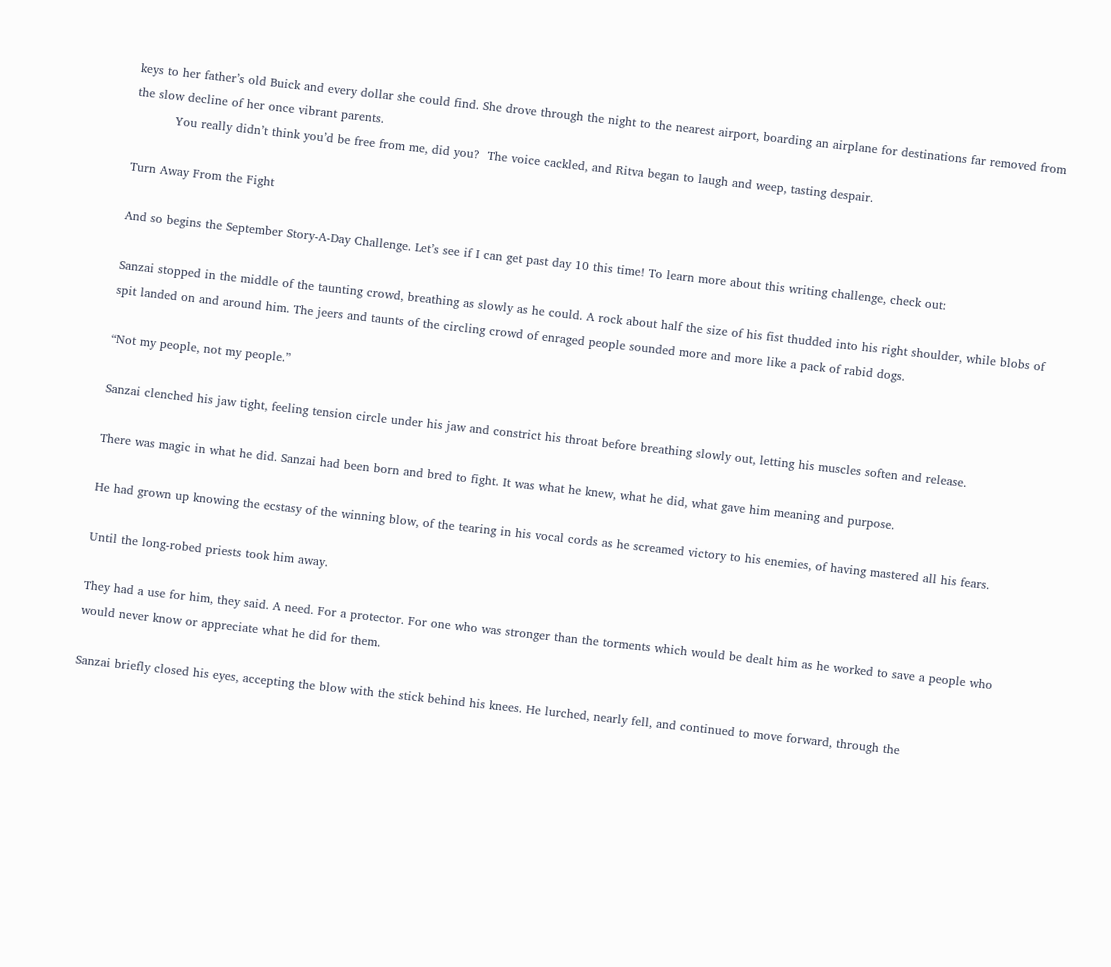keys to her father’s old Buick and every dollar she could find. She drove through the night to the nearest airport, boarding an airplane for destinations far removed from the slow decline of her once vibrant parents.
          You really didn’t think you’d be free from me, did you?  The voice cackled, and Ritva began to laugh and weep, tasting despair.

Turn Away From the Fight

And so begins the September Story-A-Day Challenge. Let’s see if I can get past day 10 this time! To learn more about this writing challenge, check out:

Sanzai stopped in the middle of the taunting crowd, breathing as slowly as he could. A rock about half the size of his fist thudded into his right shoulder, while blobs of spit landed on and around him. The jeers and taunts of the circling crowd of enraged people sounded more and more like a pack of rabid dogs.

“Not my people, not my people.”

Sanzai clenched his jaw tight, feeling tension circle under his jaw and constrict his throat before breathing slowly out, letting his muscles soften and release.

There was magic in what he did. Sanzai had been born and bred to fight. It was what he knew, what he did, what gave him meaning and purpose.

He had grown up knowing the ecstasy of the winning blow, of the tearing in his vocal cords as he screamed victory to his enemies, of having mastered all his fears.

Until the long-robed priests took him away.

They had a use for him, they said. A need. For a protector. For one who was stronger than the torments which would be dealt him as he worked to save a people who would never know or appreciate what he did for them.

Sanzai briefly closed his eyes, accepting the blow with the stick behind his knees. He lurched, nearly fell, and continued to move forward, through the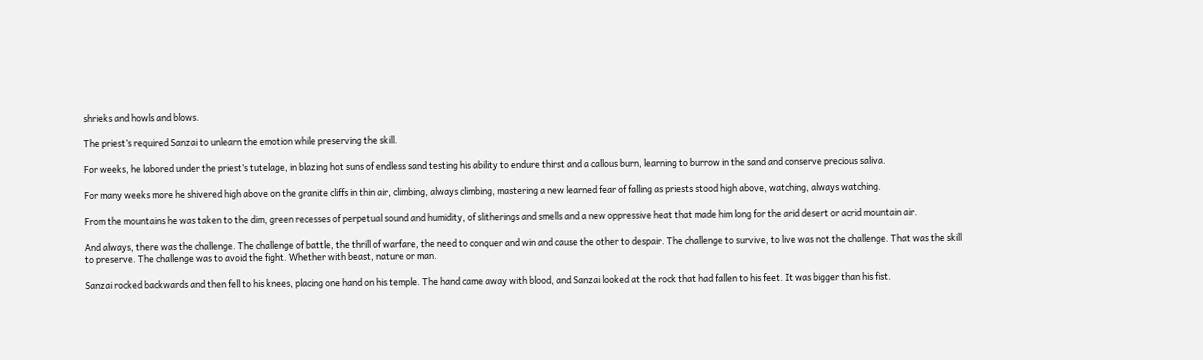shrieks and howls and blows.

The priest’s required Sanzai to unlearn the emotion while preserving the skill.

For weeks, he labored under the priest’s tutelage, in blazing hot suns of endless sand testing his ability to endure thirst and a callous burn, learning to burrow in the sand and conserve precious saliva.

For many weeks more he shivered high above on the granite cliffs in thin air, climbing, always climbing, mastering a new learned fear of falling as priests stood high above, watching, always watching.

From the mountains he was taken to the dim, green recesses of perpetual sound and humidity, of slitherings and smells and a new oppressive heat that made him long for the arid desert or acrid mountain air.

And always, there was the challenge. The challenge of battle, the thrill of warfare, the need to conquer and win and cause the other to despair. The challenge to survive, to live was not the challenge. That was the skill to preserve. The challenge was to avoid the fight. Whether with beast, nature or man.

Sanzai rocked backwards and then fell to his knees, placing one hand on his temple. The hand came away with blood, and Sanzai looked at the rock that had fallen to his feet. It was bigger than his fist.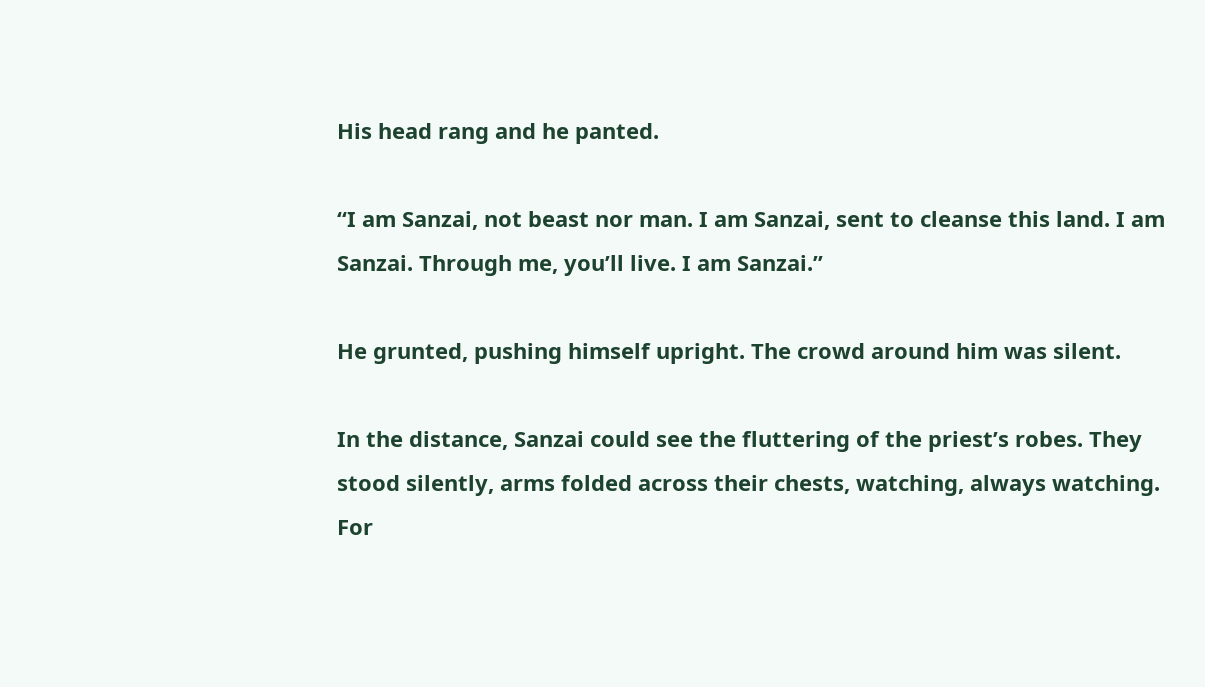His head rang and he panted.

“I am Sanzai, not beast nor man. I am Sanzai, sent to cleanse this land. I am Sanzai. Through me, you’ll live. I am Sanzai.”

He grunted, pushing himself upright. The crowd around him was silent.

In the distance, Sanzai could see the fluttering of the priest’s robes. They stood silently, arms folded across their chests, watching, always watching. For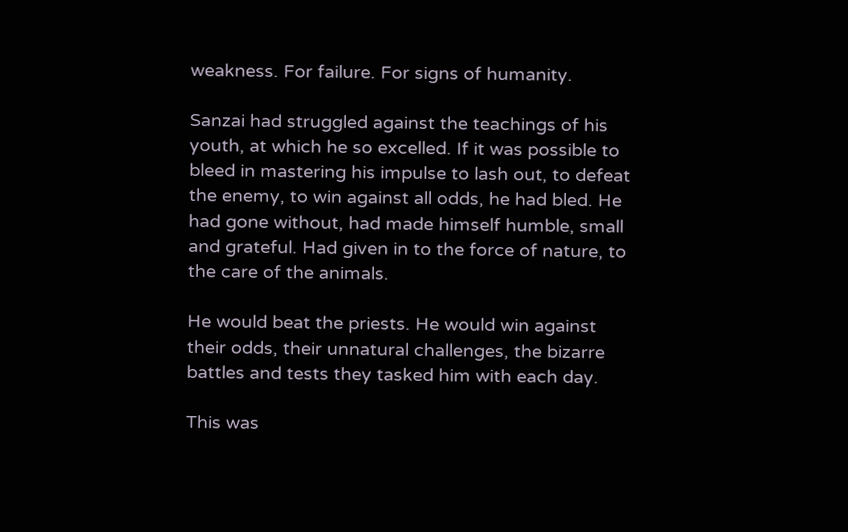weakness. For failure. For signs of humanity.

Sanzai had struggled against the teachings of his youth, at which he so excelled. If it was possible to bleed in mastering his impulse to lash out, to defeat the enemy, to win against all odds, he had bled. He had gone without, had made himself humble, small and grateful. Had given in to the force of nature, to the care of the animals.

He would beat the priests. He would win against their odds, their unnatural challenges, the bizarre battles and tests they tasked him with each day.

This was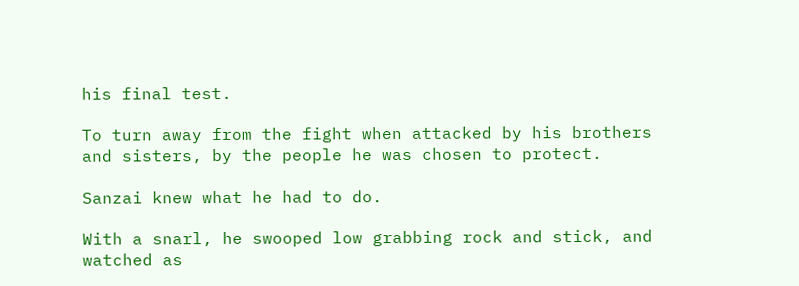his final test.

To turn away from the fight when attacked by his brothers and sisters, by the people he was chosen to protect.

Sanzai knew what he had to do.

With a snarl, he swooped low grabbing rock and stick, and watched as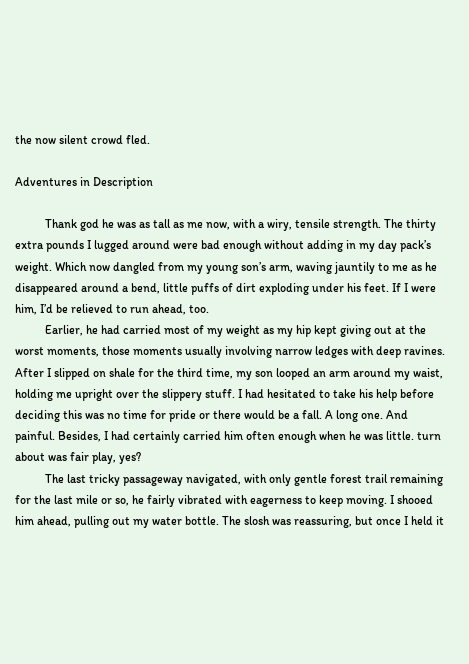the now silent crowd fled.

Adventures in Description

          Thank god he was as tall as me now, with a wiry, tensile strength. The thirty extra pounds I lugged around were bad enough without adding in my day pack’s weight. Which now dangled from my young son’s arm, waving jauntily to me as he disappeared around a bend, little puffs of dirt exploding under his feet. If I were him, I’d be relieved to run ahead, too.
          Earlier, he had carried most of my weight as my hip kept giving out at the worst moments, those moments usually involving narrow ledges with deep ravines. After I slipped on shale for the third time, my son looped an arm around my waist, holding me upright over the slippery stuff. I had hesitated to take his help before deciding this was no time for pride or there would be a fall. A long one. And painful. Besides, I had certainly carried him often enough when he was little. turn about was fair play, yes?
          The last tricky passageway navigated, with only gentle forest trail remaining for the last mile or so, he fairly vibrated with eagerness to keep moving. I shooed him ahead, pulling out my water bottle. The slosh was reassuring, but once I held it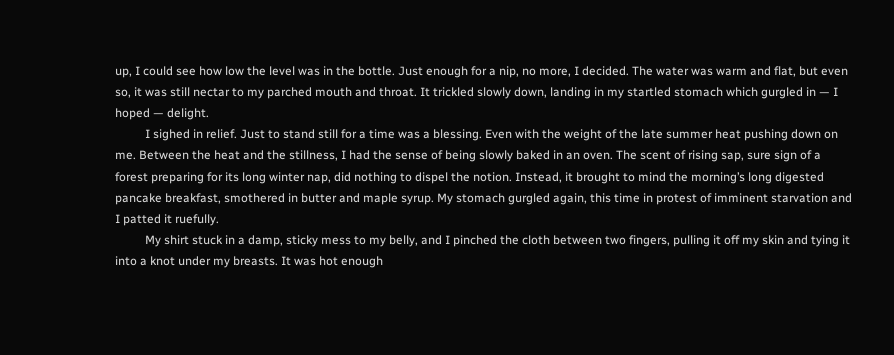up, I could see how low the level was in the bottle. Just enough for a nip, no more, I decided. The water was warm and flat, but even so, it was still nectar to my parched mouth and throat. It trickled slowly down, landing in my startled stomach which gurgled in — I hoped — delight.
          I sighed in relief. Just to stand still for a time was a blessing. Even with the weight of the late summer heat pushing down on me. Between the heat and the stillness, I had the sense of being slowly baked in an oven. The scent of rising sap, sure sign of a forest preparing for its long winter nap, did nothing to dispel the notion. Instead, it brought to mind the morning’s long digested pancake breakfast, smothered in butter and maple syrup. My stomach gurgled again, this time in protest of imminent starvation and I patted it ruefully.
          My shirt stuck in a damp, sticky mess to my belly, and I pinched the cloth between two fingers, pulling it off my skin and tying it into a knot under my breasts. It was hot enough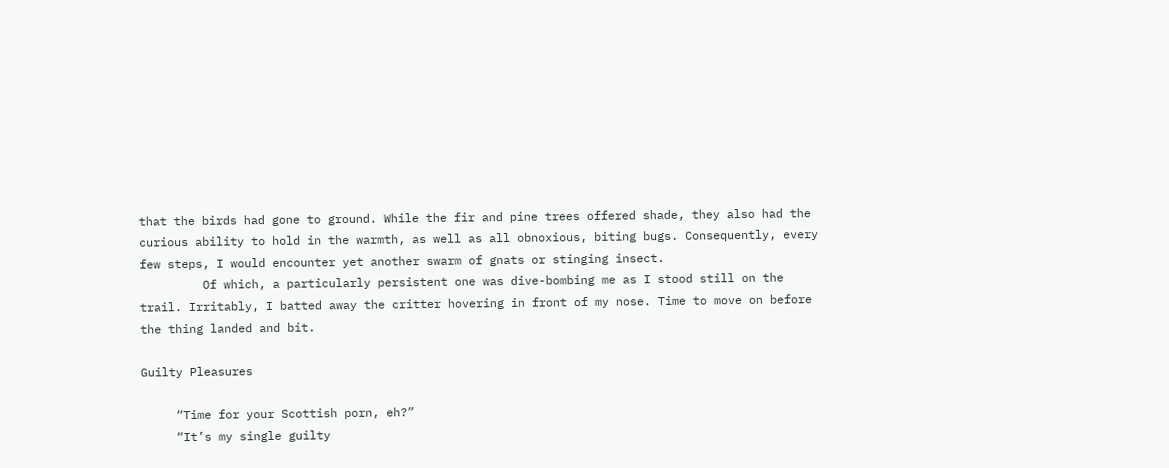that the birds had gone to ground. While the fir and pine trees offered shade, they also had the curious ability to hold in the warmth, as well as all obnoxious, biting bugs. Consequently, every few steps, I would encounter yet another swarm of gnats or stinging insect.
         Of which, a particularly persistent one was dive-bombing me as I stood still on the trail. Irritably, I batted away the critter hovering in front of my nose. Time to move on before the thing landed and bit.

Guilty Pleasures

     “Time for your Scottish porn, eh?”
     “It’s my single guilty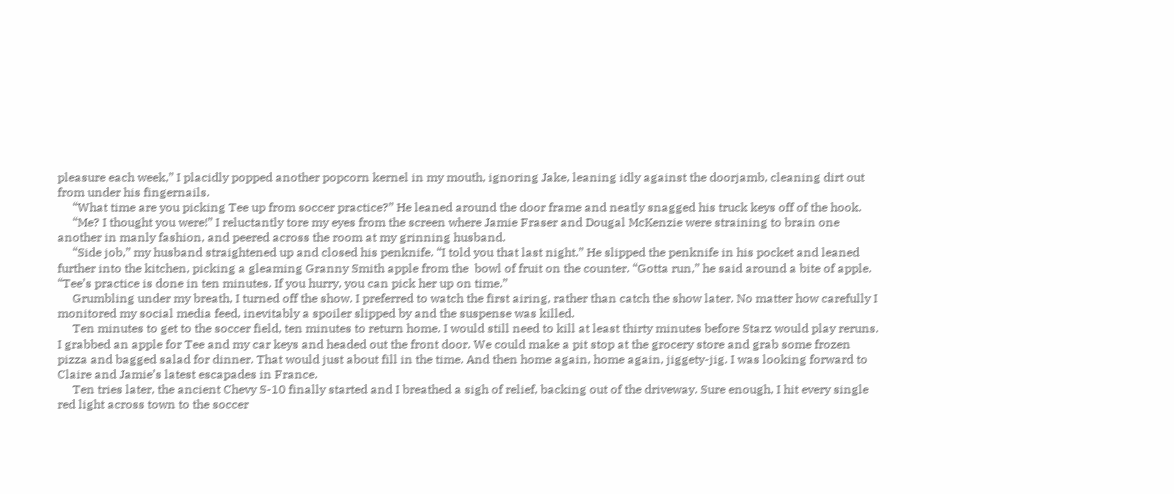pleasure each week,” I placidly popped another popcorn kernel in my mouth, ignoring Jake, leaning idly against the doorjamb, cleaning dirt out from under his fingernails.
     “What time are you picking Tee up from soccer practice?” He leaned around the door frame and neatly snagged his truck keys off of the hook.
     “Me? I thought you were!” I reluctantly tore my eyes from the screen where Jamie Fraser and Dougal McKenzie were straining to brain one another in manly fashion, and peered across the room at my grinning husband.
     “Side job,” my husband straightened up and closed his penknife. “I told you that last night.” He slipped the penknife in his pocket and leaned further into the kitchen, picking a gleaming Granny Smith apple from the  bowl of fruit on the counter. “Gotta run,” he said around a bite of apple. “Tee’s practice is done in ten minutes. If you hurry, you can pick her up on time.”
     Grumbling under my breath, I turned off the show. I preferred to watch the first airing, rather than catch the show later. No matter how carefully I monitored my social media feed, inevitably a spoiler slipped by and the suspense was killed.
     Ten minutes to get to the soccer field, ten minutes to return home. I would still need to kill at least thirty minutes before Starz would play reruns. I grabbed an apple for Tee and my car keys and headed out the front door. We could make a pit stop at the grocery store and grab some frozen pizza and bagged salad for dinner. That would just about fill in the time. And then home again, home again, jiggety-jig. I was looking forward to Claire and Jamie’s latest escapades in France.
     Ten tries later, the ancient Chevy S-10 finally started and I breathed a sigh of relief, backing out of the driveway. Sure enough, I hit every single red light across town to the soccer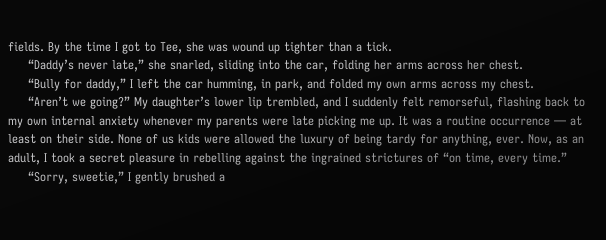fields. By the time I got to Tee, she was wound up tighter than a tick.
     “Daddy’s never late,” she snarled, sliding into the car, folding her arms across her chest.
     “Bully for daddy,” I left the car humming, in park, and folded my own arms across my chest.
     “Aren’t we going?” My daughter’s lower lip trembled, and I suddenly felt remorseful, flashing back to my own internal anxiety whenever my parents were late picking me up. It was a routine occurrence — at least on their side. None of us kids were allowed the luxury of being tardy for anything, ever. Now, as an adult, I took a secret pleasure in rebelling against the ingrained strictures of “on time, every time.”
     “Sorry, sweetie,” I gently brushed a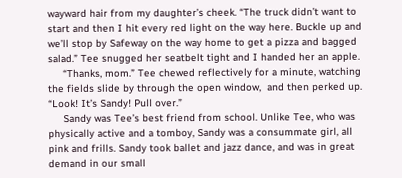wayward hair from my daughter’s cheek. “The truck didn’t want to start and then I hit every red light on the way here. Buckle up and we’ll stop by Safeway on the way home to get a pizza and bagged salad.” Tee snugged her seatbelt tight and I handed her an apple.
     “Thanks, mom.” Tee chewed reflectively for a minute, watching the fields slide by through the open window,  and then perked up. “Look! It’s Sandy! Pull over.”
     Sandy was Tee’s best friend from school. Unlike Tee, who was physically active and a tomboy, Sandy was a consummate girl, all pink and frills. Sandy took ballet and jazz dance, and was in great demand in our small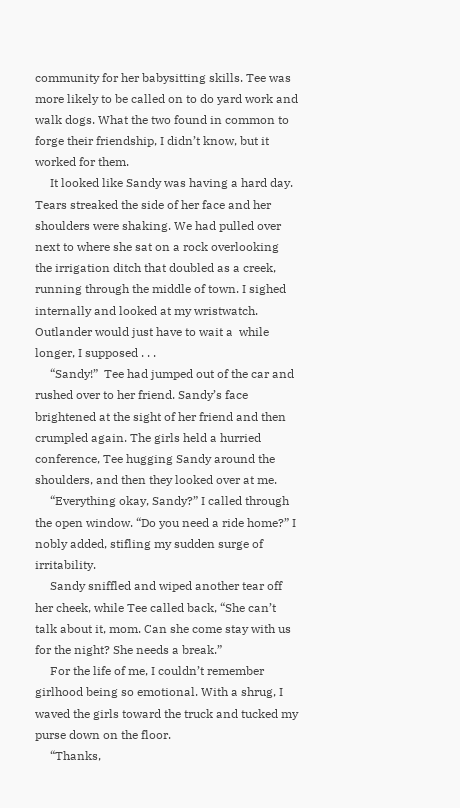community for her babysitting skills. Tee was more likely to be called on to do yard work and walk dogs. What the two found in common to forge their friendship, I didn’t know, but it worked for them.
     It looked like Sandy was having a hard day. Tears streaked the side of her face and her shoulders were shaking. We had pulled over next to where she sat on a rock overlooking the irrigation ditch that doubled as a creek, running through the middle of town. I sighed internally and looked at my wristwatch. Outlander would just have to wait a  while longer, I supposed . . .
     “Sandy!”  Tee had jumped out of the car and rushed over to her friend. Sandy’s face brightened at the sight of her friend and then crumpled again. The girls held a hurried conference, Tee hugging Sandy around the shoulders, and then they looked over at me.
     “Everything okay, Sandy?” I called through the open window. “Do you need a ride home?” I nobly added, stifling my sudden surge of irritability.
     Sandy sniffled and wiped another tear off her cheek, while Tee called back, “She can’t talk about it, mom. Can she come stay with us for the night? She needs a break.”
     For the life of me, I couldn’t remember girlhood being so emotional. With a shrug, I waved the girls toward the truck and tucked my purse down on the floor.
     “Thanks,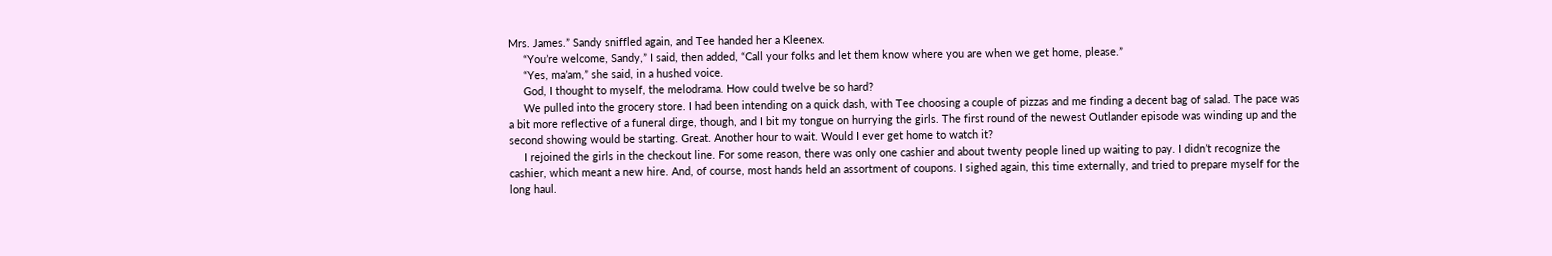Mrs. James.” Sandy sniffled again, and Tee handed her a Kleenex.
     “You’re welcome, Sandy,” I said, then added, “Call your folks and let them know where you are when we get home, please.”
     “Yes, ma’am,” she said, in a hushed voice.
     God, I thought to myself, the melodrama. How could twelve be so hard?
     We pulled into the grocery store. I had been intending on a quick dash, with Tee choosing a couple of pizzas and me finding a decent bag of salad. The pace was a bit more reflective of a funeral dirge, though, and I bit my tongue on hurrying the girls. The first round of the newest Outlander episode was winding up and the second showing would be starting. Great. Another hour to wait. Would I ever get home to watch it?
     I rejoined the girls in the checkout line. For some reason, there was only one cashier and about twenty people lined up waiting to pay. I didn’t recognize the cashier, which meant a new hire. And, of course, most hands held an assortment of coupons. I sighed again, this time externally, and tried to prepare myself for the long haul.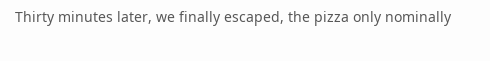Thirty minutes later, we finally escaped, the pizza only nominally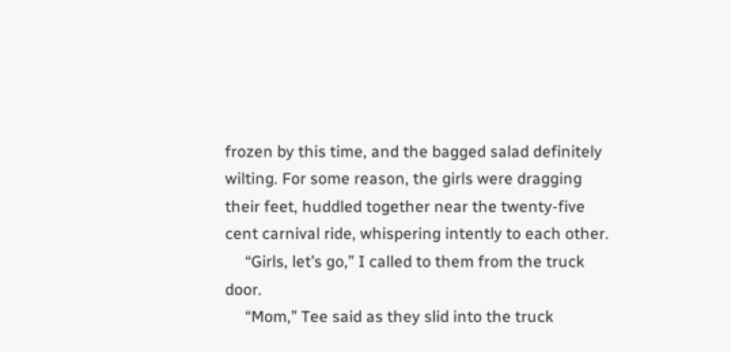frozen by this time, and the bagged salad definitely wilting. For some reason, the girls were dragging their feet, huddled together near the twenty-five cent carnival ride, whispering intently to each other.
     “Girls, let’s go,” I called to them from the truck door.
     “Mom,” Tee said as they slid into the truck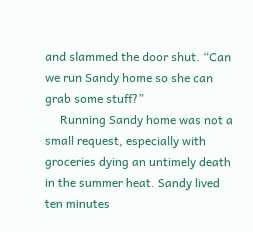and slammed the door shut. “Can we run Sandy home so she can grab some stuff?”
     Running Sandy home was not a small request, especially with groceries dying an untimely death in the summer heat. Sandy lived ten minutes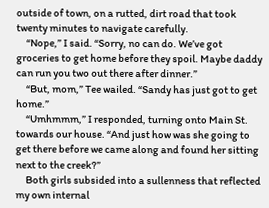outside of town, on a rutted, dirt road that took twenty minutes to navigate carefully.
     “Nope,” I said. “Sorry, no can do. We’ve got groceries to get home before they spoil. Maybe daddy can run you two out there after dinner.”
     “But, mom,” Tee wailed. “Sandy has just got to get home.”
     “Umhmmm,” I responded, turning onto Main St. towards our house. “And just how was she going to get there before we came along and found her sitting next to the creek?”
     Both girls subsided into a sullenness that reflected my own internal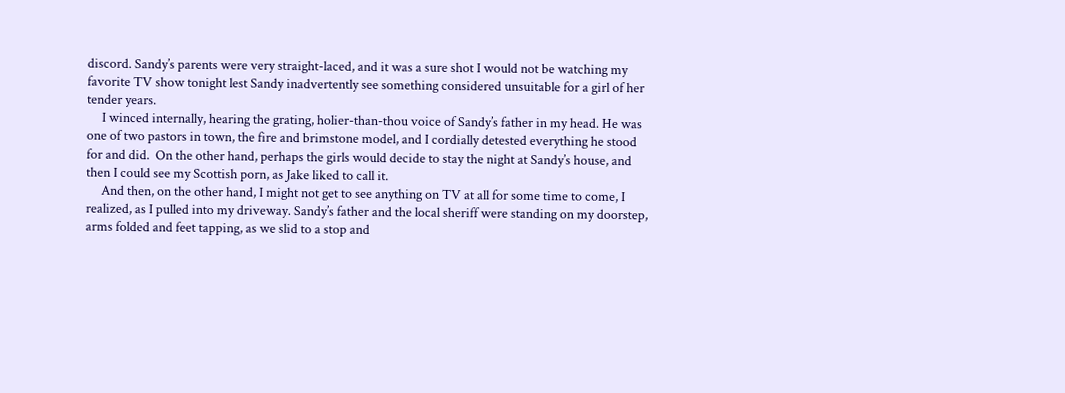discord. Sandy’s parents were very straight-laced, and it was a sure shot I would not be watching my favorite TV show tonight lest Sandy inadvertently see something considered unsuitable for a girl of her tender years.
     I winced internally, hearing the grating, holier-than-thou voice of Sandy’s father in my head. He was one of two pastors in town, the fire and brimstone model, and I cordially detested everything he stood for and did.  On the other hand, perhaps the girls would decide to stay the night at Sandy’s house, and then I could see my Scottish porn, as Jake liked to call it.
     And then, on the other hand, I might not get to see anything on TV at all for some time to come, I realized, as I pulled into my driveway. Sandy’s father and the local sheriff were standing on my doorstep, arms folded and feet tapping, as we slid to a stop and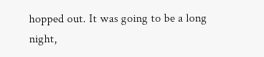hopped out. It was going to be a long night,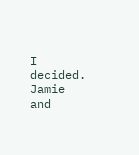I decided. Jamie and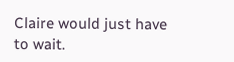Claire would just have to wait.